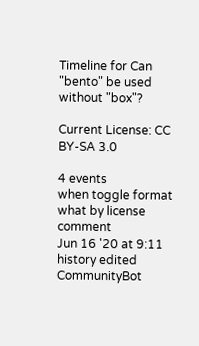Timeline for Can "bento" be used without "box"?

Current License: CC BY-SA 3.0

4 events
when toggle format what by license comment
Jun 16 '20 at 9:11 history edited CommunityBot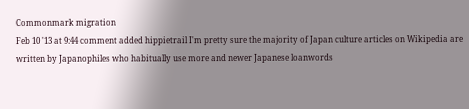Commonmark migration
Feb 10 '13 at 9:44 comment added hippietrail I'm pretty sure the majority of Japan culture articles on Wikipedia are written by Japanophiles who habitually use more and newer Japanese loanwords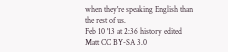when they're speaking English than the rest of us.
Feb 10 '13 at 2:36 history edited Matt CC BY-SA 3.0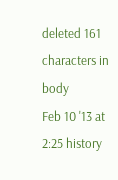deleted 161 characters in body
Feb 10 '13 at 2:25 history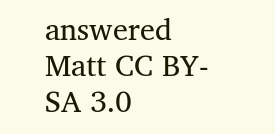answered Matt CC BY-SA 3.0